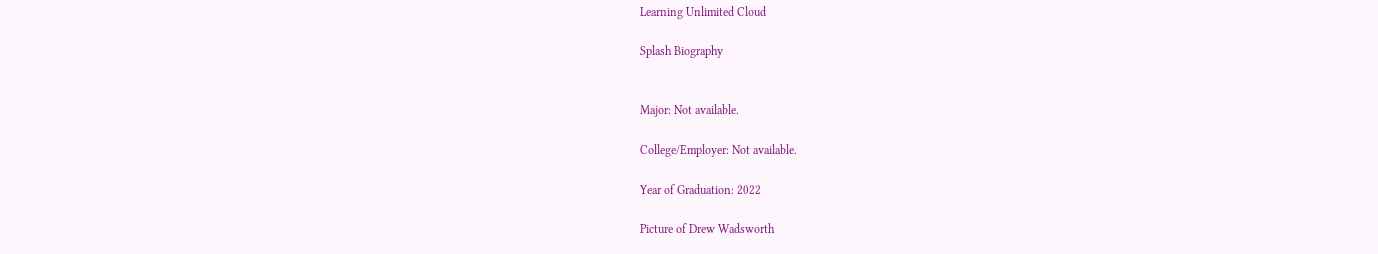Learning Unlimited Cloud

Splash Biography


Major: Not available.

College/Employer: Not available.

Year of Graduation: 2022

Picture of Drew Wadsworth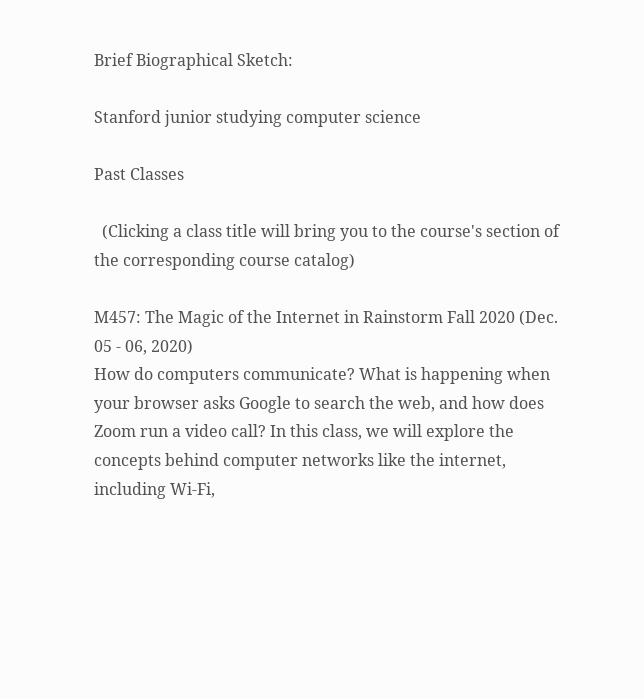Brief Biographical Sketch:

Stanford junior studying computer science

Past Classes

  (Clicking a class title will bring you to the course's section of the corresponding course catalog)

M457: The Magic of the Internet in Rainstorm Fall 2020 (Dec. 05 - 06, 2020)
How do computers communicate? What is happening when your browser asks Google to search the web, and how does Zoom run a video call? In this class, we will explore the concepts behind computer networks like the internet, including Wi-Fi,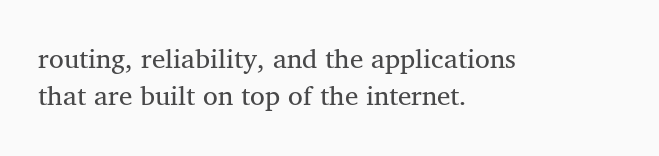routing, reliability, and the applications that are built on top of the internet.